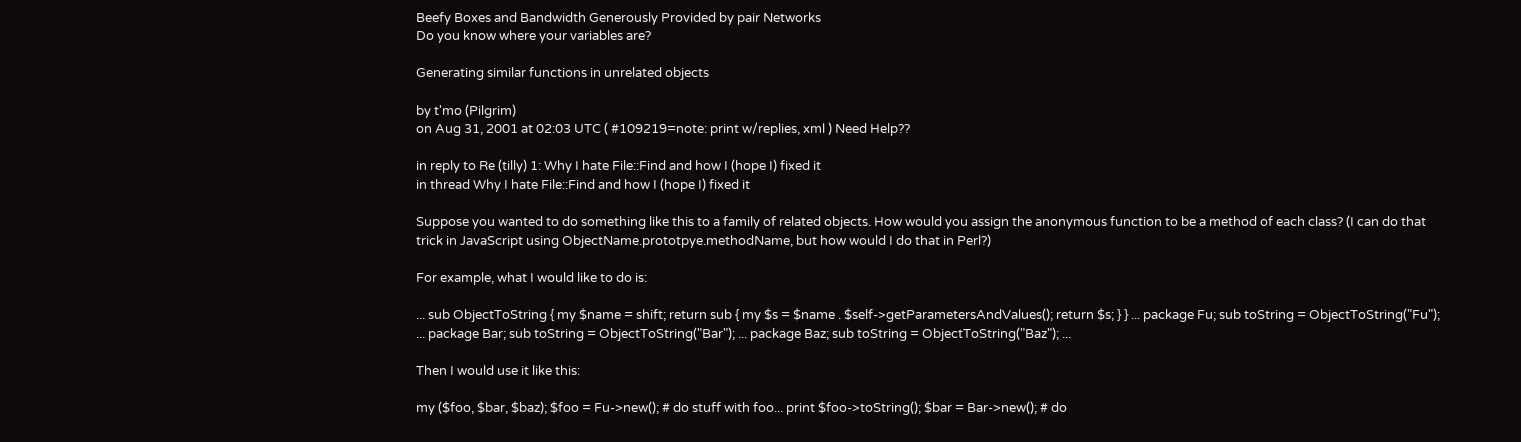Beefy Boxes and Bandwidth Generously Provided by pair Networks
Do you know where your variables are?

Generating similar functions in unrelated objects

by t'mo (Pilgrim)
on Aug 31, 2001 at 02:03 UTC ( #109219=note: print w/replies, xml ) Need Help??

in reply to Re (tilly) 1: Why I hate File::Find and how I (hope I) fixed it
in thread Why I hate File::Find and how I (hope I) fixed it

Suppose you wanted to do something like this to a family of related objects. How would you assign the anonymous function to be a method of each class? (I can do that trick in JavaScript using ObjectName.prototpye.methodName, but how would I do that in Perl?)

For example, what I would like to do is:

... sub ObjectToString { my $name = shift; return sub { my $s = $name . $self->getParametersAndValues(); return $s; } } ... package Fu; sub toString = ObjectToString("Fu"); ... package Bar; sub toString = ObjectToString("Bar"); ... package Baz; sub toString = ObjectToString("Baz"); ...

Then I would use it like this:

my ($foo, $bar, $baz); $foo = Fu->new(); # do stuff with foo... print $foo->toString(); $bar = Bar->new(); # do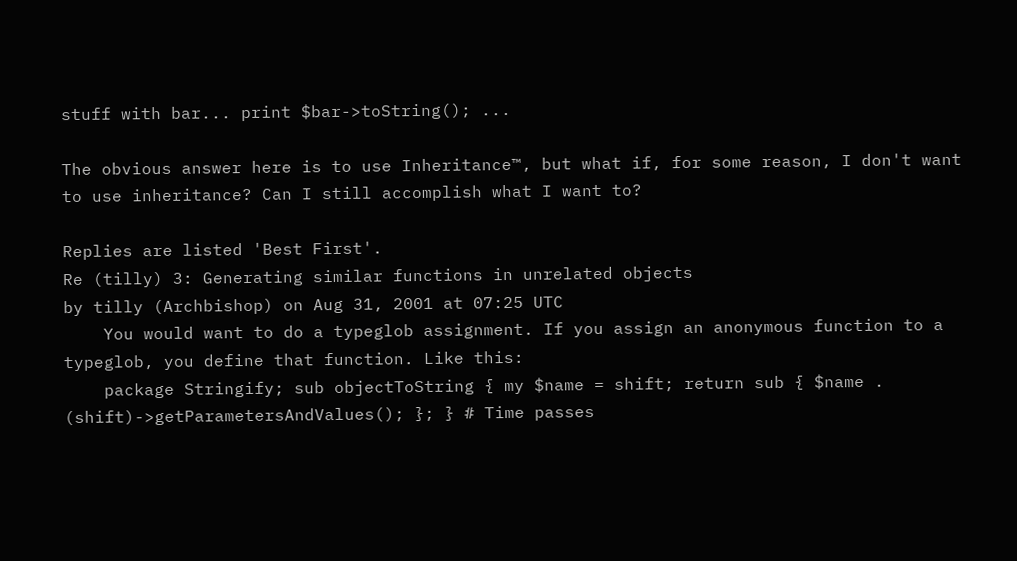stuff with bar... print $bar->toString(); ...

The obvious answer here is to use Inheritance™, but what if, for some reason, I don't want to use inheritance? Can I still accomplish what I want to?

Replies are listed 'Best First'.
Re (tilly) 3: Generating similar functions in unrelated objects
by tilly (Archbishop) on Aug 31, 2001 at 07:25 UTC
    You would want to do a typeglob assignment. If you assign an anonymous function to a typeglob, you define that function. Like this:
    package Stringify; sub objectToString { my $name = shift; return sub { $name . (shift)->getParametersAndValues(); }; } # Time passes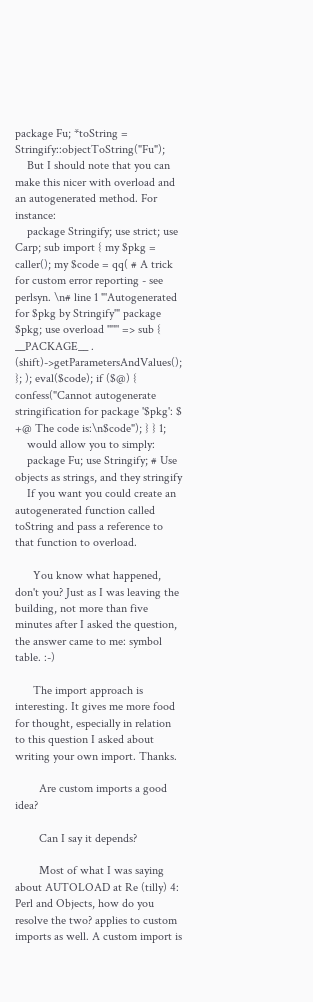package Fu; *toString = Stringify::objectToString("Fu");
    But I should note that you can make this nicer with overload and an autogenerated method. For instance:
    package Stringify; use strict; use Carp; sub import { my $pkg = caller(); my $code = qq( # A trick for custom error reporting - see perlsyn. \n# line 1 "'Autogenerated for $pkg by Stringify'" package $pkg; use overload '""' => sub { __PACKAGE__ . (shift)->getParametersAndValues(); }; ); eval($code); if ($@) { confess("Cannot autogenerate stringification for package '$pkg': $ +@ The code is:\n$code"); } } 1;
    would allow you to simply:
    package Fu; use Stringify; # Use objects as strings, and they stringify
    If you want you could create an autogenerated function called toString and pass a reference to that function to overload.

      You know what happened, don't you? Just as I was leaving the building, not more than five minutes after I asked the question, the answer came to me: symbol table. :-)

      The import approach is interesting. It gives me more food for thought, especially in relation to this question I asked about writing your own import. Thanks.

        Are custom imports a good idea?

        Can I say it depends?

        Most of what I was saying about AUTOLOAD at Re (tilly) 4: Perl and Objects, how do you resolve the two? applies to custom imports as well. A custom import is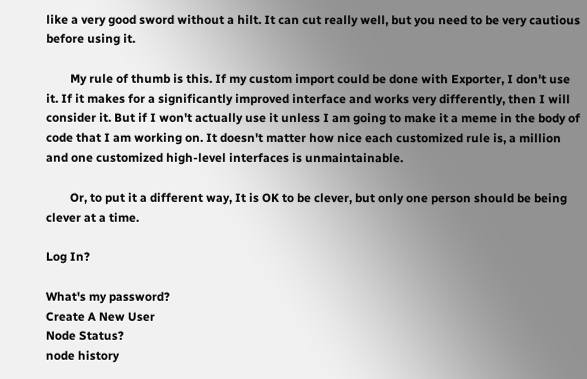like a very good sword without a hilt. It can cut really well, but you need to be very cautious before using it.

        My rule of thumb is this. If my custom import could be done with Exporter, I don't use it. If it makes for a significantly improved interface and works very differently, then I will consider it. But if I won't actually use it unless I am going to make it a meme in the body of code that I am working on. It doesn't matter how nice each customized rule is, a million and one customized high-level interfaces is unmaintainable.

        Or, to put it a different way, It is OK to be clever, but only one person should be being clever at a time.

Log In?

What's my password?
Create A New User
Node Status?
node history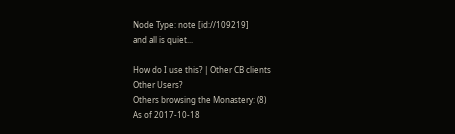Node Type: note [id://109219]
and all is quiet...

How do I use this? | Other CB clients
Other Users?
Others browsing the Monastery: (8)
As of 2017-10-18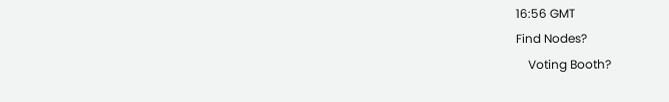16:56 GMT
Find Nodes?
    Voting Booth?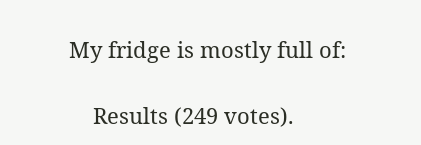My fridge is mostly full of:

    Results (249 votes).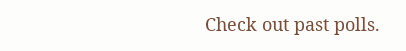Check out past polls.